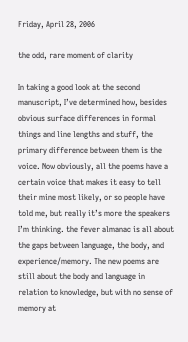Friday, April 28, 2006

the odd, rare moment of clarity

In taking a good look at the second manuscript, I’ve determined how, besides obvious surface differences in formal things and line lengths and stuff, the primary difference between them is the voice. Now obviously, all the poems have a certain voice that makes it easy to tell their mine most likely, or so people have told me, but really it’s more the speakers I’m thinking. the fever almanac is all about the gaps between language, the body, and experience/memory. The new poems are still about the body and language in relation to knowledge, but with no sense of memory at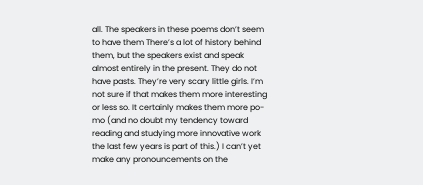all. The speakers in these poems don’t seem to have them There’s a lot of history behind them, but the speakers exist and speak almost entirely in the present. They do not have pasts. They’re very scary little girls. I’m not sure if that makes them more interesting or less so. It certainly makes them more po-mo (and no doubt my tendency toward reading and studying more innovative work the last few years is part of this.) I can’t yet make any pronouncements on the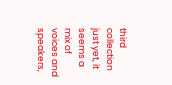third collection just yet, it seems a mix of voices and speakers,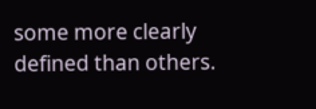some more clearly defined than others.